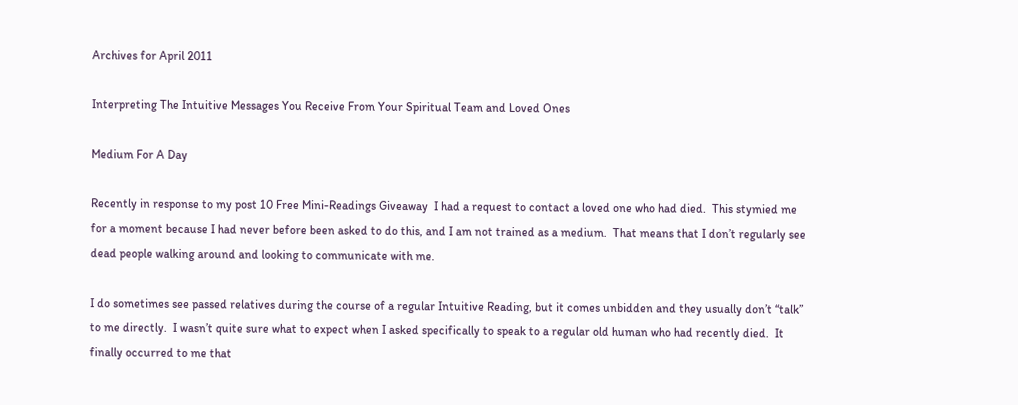Archives for April 2011

Interpreting The Intuitive Messages You Receive From Your Spiritual Team and Loved Ones

Medium For A Day

Recently in response to my post 10 Free Mini-Readings Giveaway  I had a request to contact a loved one who had died.  This stymied me for a moment because I had never before been asked to do this, and I am not trained as a medium.  That means that I don’t regularly see dead people walking around and looking to communicate with me.

I do sometimes see passed relatives during the course of a regular Intuitive Reading, but it comes unbidden and they usually don’t “talk” to me directly.  I wasn’t quite sure what to expect when I asked specifically to speak to a regular old human who had recently died.  It finally occurred to me that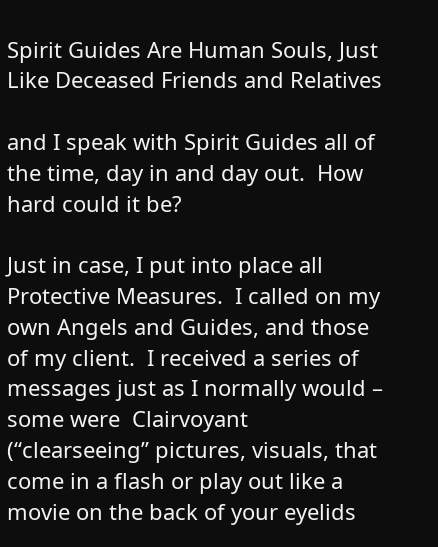Spirit Guides Are Human Souls, Just Like Deceased Friends and Relatives

and I speak with Spirit Guides all of the time, day in and day out.  How hard could it be?

Just in case, I put into place all Protective Measures.  I called on my own Angels and Guides, and those of my client.  I received a series of messages just as I normally would – some were  Clairvoyant (“clearseeing” pictures, visuals, that come in a flash or play out like a movie on the back of your eyelids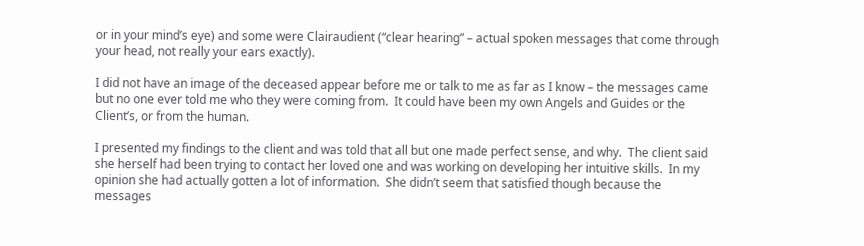or in your mind’s eye) and some were Clairaudient (“clear hearing” – actual spoken messages that come through your head, not really your ears exactly).

I did not have an image of the deceased appear before me or talk to me as far as I know – the messages came but no one ever told me who they were coming from.  It could have been my own Angels and Guides or the Client’s, or from the human.

I presented my findings to the client and was told that all but one made perfect sense, and why.  The client said she herself had been trying to contact her loved one and was working on developing her intuitive skills.  In my opinion she had actually gotten a lot of information.  She didn’t seem that satisfied though because the messages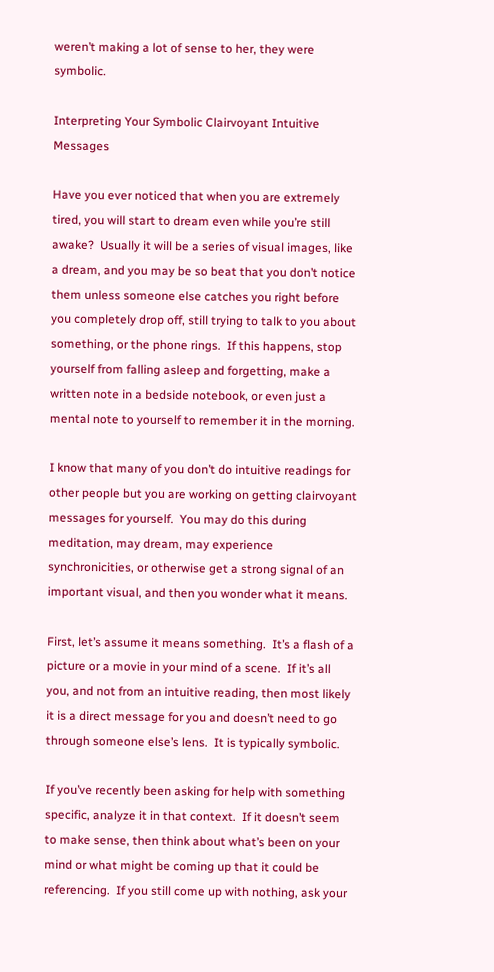weren’t making a lot of sense to her, they were symbolic.

Interpreting Your Symbolic Clairvoyant Intuitive Messages

Have you ever noticed that when you are extremely tired, you will start to dream even while you’re still awake?  Usually it will be a series of visual images, like a dream, and you may be so beat that you don’t notice them unless someone else catches you right before you completely drop off, still trying to talk to you about something, or the phone rings.  If this happens, stop yourself from falling asleep and forgetting, make a written note in a bedside notebook, or even just a mental note to yourself to remember it in the morning.

I know that many of you don’t do intuitive readings for other people but you are working on getting clairvoyant messages for yourself.  You may do this during meditation, may dream, may experience synchronicities, or otherwise get a strong signal of an important visual, and then you wonder what it means.

First, let’s assume it means something.  It’s a flash of a picture or a movie in your mind of a scene.  If it’s all you, and not from an intuitive reading, then most likely it is a direct message for you and doesn’t need to go through someone else’s lens.  It is typically symbolic.

If you’ve recently been asking for help with something specific, analyze it in that context.  If it doesn’t seem to make sense, then think about what’s been on your mind or what might be coming up that it could be referencing.  If you still come up with nothing, ask your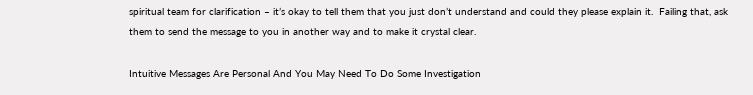spiritual team for clarification – it’s okay to tell them that you just don’t understand and could they please explain it.  Failing that, ask them to send the message to you in another way and to make it crystal clear.

Intuitive Messages Are Personal And You May Need To Do Some Investigation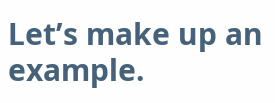Let’s make up an example.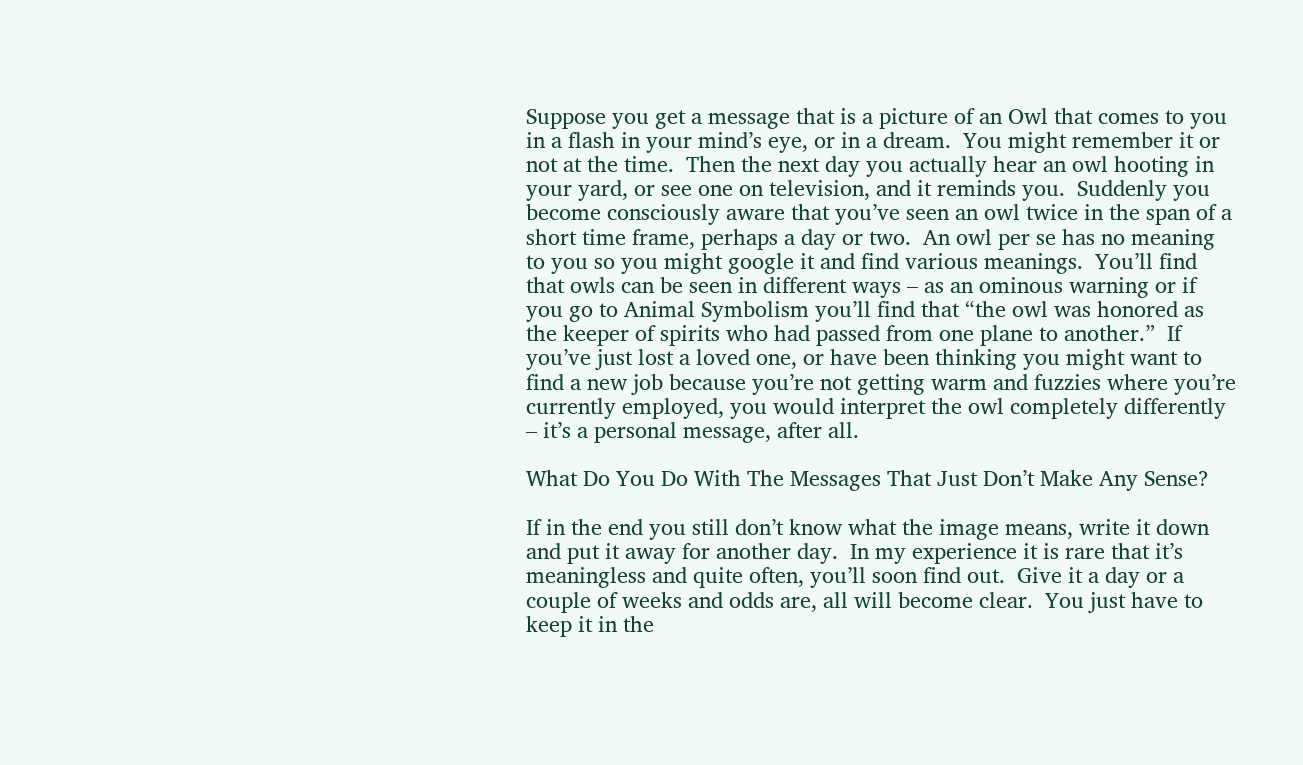Suppose you get a message that is a picture of an Owl that comes to you in a flash in your mind’s eye, or in a dream.  You might remember it or not at the time.  Then the next day you actually hear an owl hooting in your yard, or see one on television, and it reminds you.  Suddenly you become consciously aware that you’ve seen an owl twice in the span of a short time frame, perhaps a day or two.  An owl per se has no meaning to you so you might google it and find various meanings.  You’ll find that owls can be seen in different ways – as an ominous warning or if you go to Animal Symbolism you’ll find that “the owl was honored as the keeper of spirits who had passed from one plane to another.”  If you’ve just lost a loved one, or have been thinking you might want to find a new job because you’re not getting warm and fuzzies where you’re currently employed, you would interpret the owl completely differently – it’s a personal message, after all.

What Do You Do With The Messages That Just Don’t Make Any Sense?

If in the end you still don’t know what the image means, write it down and put it away for another day.  In my experience it is rare that it’s meaningless and quite often, you’ll soon find out.  Give it a day or a couple of weeks and odds are, all will become clear.  You just have to keep it in the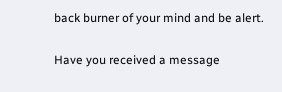back burner of your mind and be alert.

Have you received a message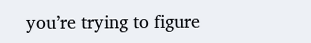you’re trying to figure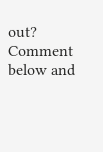out?  Comment below and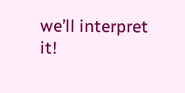we’ll interpret it!